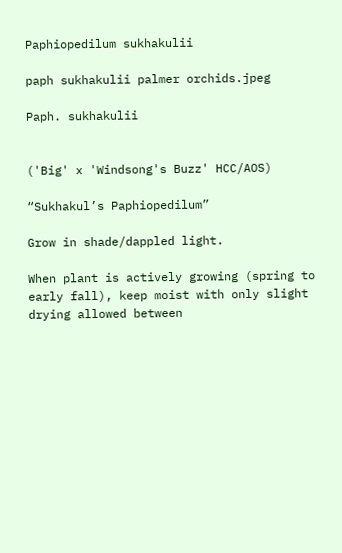Paphiopedilum sukhakulii

paph sukhakulii palmer orchids.jpeg

Paph. sukhakulii


('Big' x 'Windsong's Buzz' HCC/AOS)

“Sukhakul’s Paphiopedilum”

Grow in shade/dappled light.

When plant is actively growing (spring to early fall), keep moist with only slight drying allowed between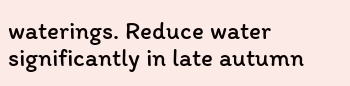waterings. Reduce water significantly in late autumn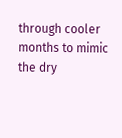through cooler months to mimic the dry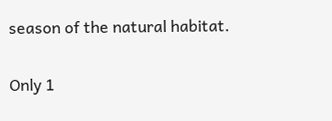season of the natural habitat.


Only 1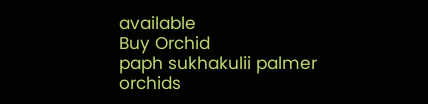available
Buy Orchid
paph sukhakulii palmer orchids